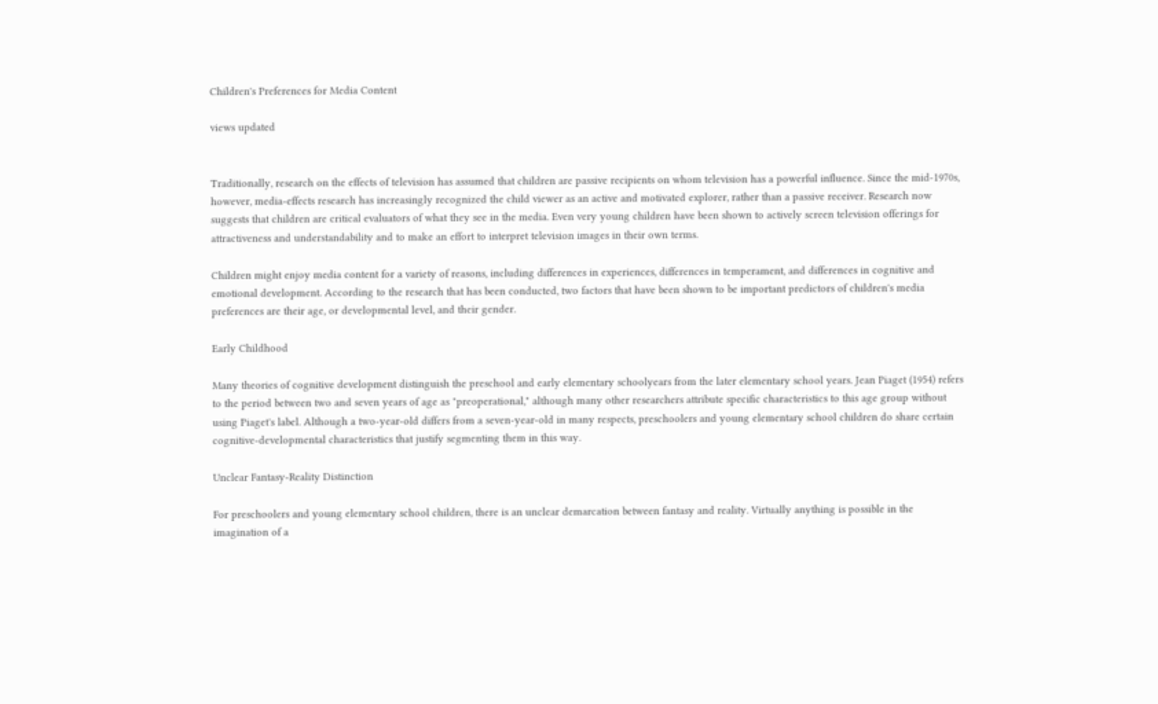Children's Preferences for Media Content

views updated


Traditionally, research on the effects of television has assumed that children are passive recipients on whom television has a powerful influence. Since the mid-1970s, however, media-effects research has increasingly recognized the child viewer as an active and motivated explorer, rather than a passive receiver. Research now suggests that children are critical evaluators of what they see in the media. Even very young children have been shown to actively screen television offerings for attractiveness and understandability and to make an effort to interpret television images in their own terms.

Children might enjoy media content for a variety of reasons, including differences in experiences, differences in temperament, and differences in cognitive and emotional development. According to the research that has been conducted, two factors that have been shown to be important predictors of children's media preferences are their age, or developmental level, and their gender.

Early Childhood

Many theories of cognitive development distinguish the preschool and early elementary schoolyears from the later elementary school years. Jean Piaget (1954) refers to the period between two and seven years of age as "preoperational," although many other researchers attribute specific characteristics to this age group without using Piaget's label. Although a two-year-old differs from a seven-year-old in many respects, preschoolers and young elementary school children do share certain cognitive-developmental characteristics that justify segmenting them in this way.

Unclear Fantasy-Reality Distinction

For preschoolers and young elementary school children, there is an unclear demarcation between fantasy and reality. Virtually anything is possible in the imagination of a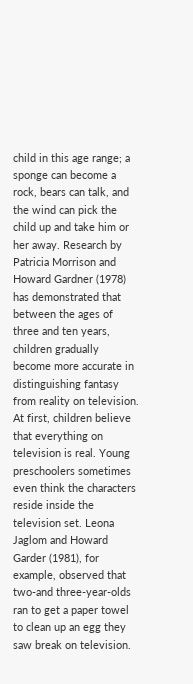child in this age range; a sponge can become a rock, bears can talk, and the wind can pick the child up and take him or her away. Research by Patricia Morrison and Howard Gardner (1978) has demonstrated that between the ages of three and ten years, children gradually become more accurate in distinguishing fantasy from reality on television. At first, children believe that everything on television is real. Young preschoolers sometimes even think the characters reside inside the television set. Leona Jaglom and Howard Garder (1981), for example, observed that two-and three-year-olds ran to get a paper towel to clean up an egg they saw break on television.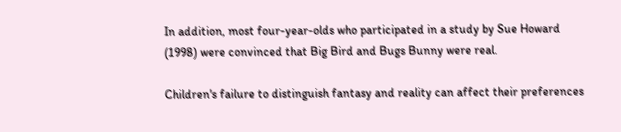In addition, most four-year-olds who participated in a study by Sue Howard (1998) were convinced that Big Bird and Bugs Bunny were real.

Children's failure to distinguish fantasy and reality can affect their preferences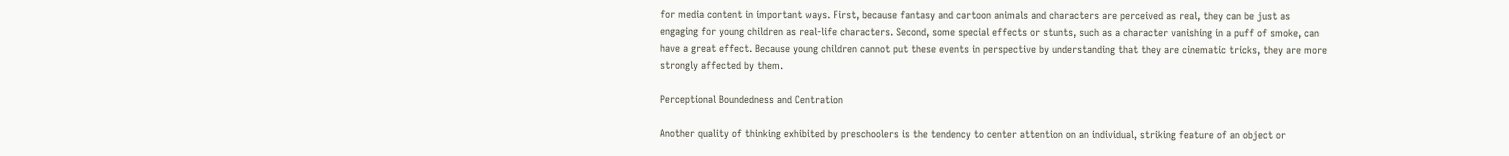for media content in important ways. First, because fantasy and cartoon animals and characters are perceived as real, they can be just as engaging for young children as real-life characters. Second, some special effects or stunts, such as a character vanishing in a puff of smoke, can have a great effect. Because young children cannot put these events in perspective by understanding that they are cinematic tricks, they are more strongly affected by them.

Perceptional Boundedness and Centration

Another quality of thinking exhibited by preschoolers is the tendency to center attention on an individual, striking feature of an object or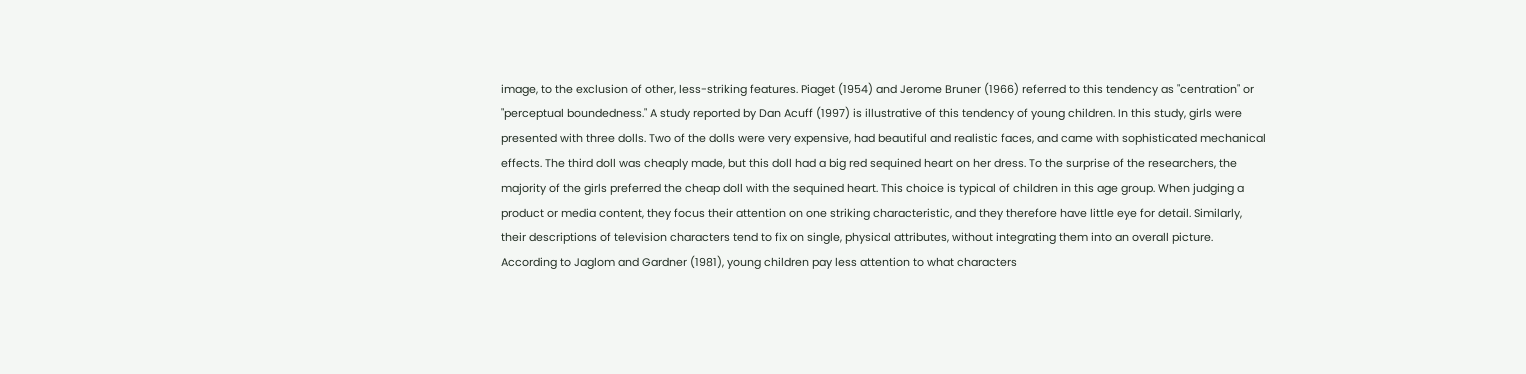image, to the exclusion of other, less-striking features. Piaget (1954) and Jerome Bruner (1966) referred to this tendency as "centration" or "perceptual boundedness." A study reported by Dan Acuff (1997) is illustrative of this tendency of young children. In this study, girls were presented with three dolls. Two of the dolls were very expensive, had beautiful and realistic faces, and came with sophisticated mechanical effects. The third doll was cheaply made, but this doll had a big red sequined heart on her dress. To the surprise of the researchers, the majority of the girls preferred the cheap doll with the sequined heart. This choice is typical of children in this age group. When judging a product or media content, they focus their attention on one striking characteristic, and they therefore have little eye for detail. Similarly, their descriptions of television characters tend to fix on single, physical attributes, without integrating them into an overall picture. According to Jaglom and Gardner (1981), young children pay less attention to what characters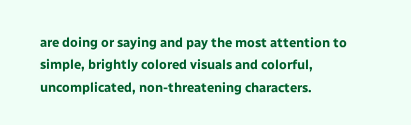are doing or saying and pay the most attention to simple, brightly colored visuals and colorful, uncomplicated, non-threatening characters.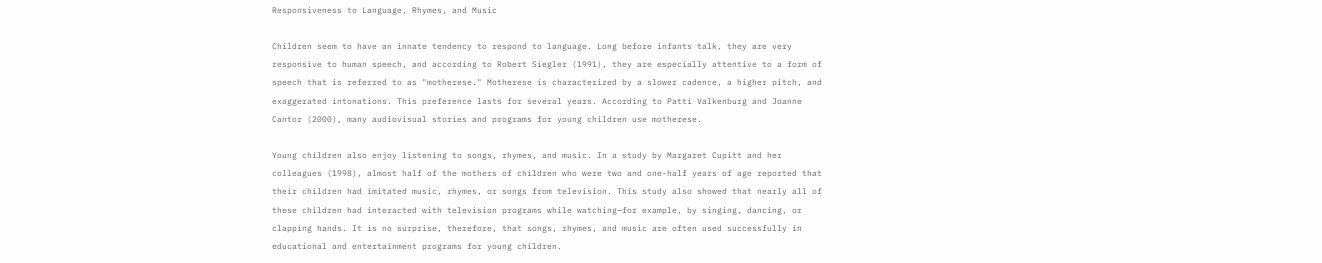Responsiveness to Language, Rhymes, and Music

Children seem to have an innate tendency to respond to language. Long before infants talk, they are very responsive to human speech, and according to Robert Siegler (1991), they are especially attentive to a form of speech that is referred to as "motherese." Motherese is characterized by a slower cadence, a higher pitch, and exaggerated intonations. This preference lasts for several years. According to Patti Valkenburg and Joanne Cantor (2000), many audiovisual stories and programs for young children use motherese.

Young children also enjoy listening to songs, rhymes, and music. In a study by Margaret Cupitt and her colleagues (1998), almost half of the mothers of children who were two and one-half years of age reported that their children had imitated music, rhymes, or songs from television. This study also showed that nearly all of these children had interacted with television programs while watching—for example, by singing, dancing, or clapping hands. It is no surprise, therefore, that songs, rhymes, and music are often used successfully in educational and entertainment programs for young children.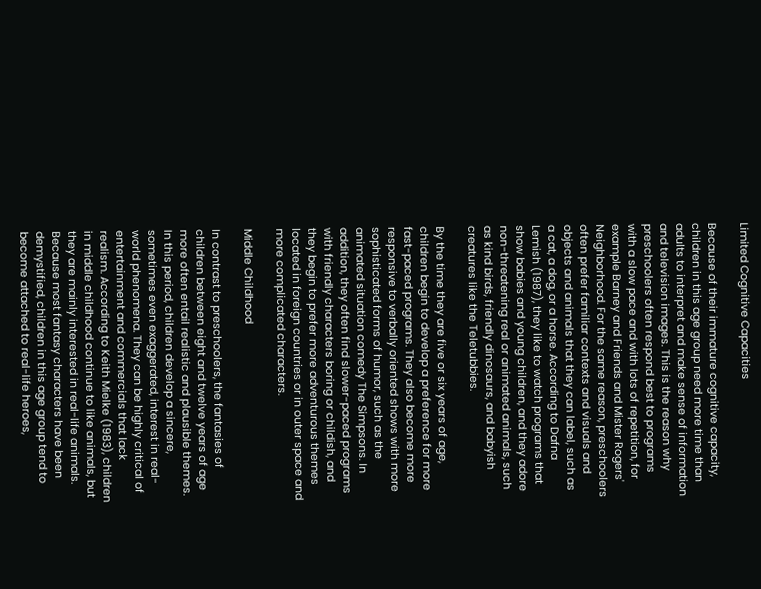Limited Cognitive Capacities

Because of their immature cognitive capacity, children in this age group need more time than adults to interpret and make sense of information and television images. This is the reason why preschoolers often respond best to programs with a slow pace and with lots of repetition, for example Barney and Friends and Mister Rogers' Neighborhood. For the same reason, preschoolers often prefer familiar contexts and visuals and objects and animals that they can label, such as a cat, a dog, or a horse. According to Dafna Lemish (1987), they like to watch programs that show babies and young children, and they adore non-threatening real or animated animals, such as kind birds, friendly dinosaurs, and babyish creatures like the Teletubbies.

By the time they are five or six years of age, children begin to develop a preference for more fast-paced programs. They also become more responsive to verbally oriented shows with more sophisticated forms of humor, such as the animated situation comedy The Simpsons. In addition, they often find slower-paced programs with friendly characters boring or childish, and they begin to prefer more adventurous themes located in foreign countries or in outer space and more complicated characters.

Middle Childhood

In contrast to preschoolers, the fantasies of children between eight and twelve years of age more often entail realistic and plausible themes. In this period, children develop a sincere, sometimes even exaggerated, interest in real-world phenomena. They can be highly critical of entertainment and commercials that lack realism. According to Keith Mielke (1983), children in middle childhood continue to like animals, but they are mainly interested in real-life animals. Because most fantasy characters have been demystified, children in this age group tend to become attached to real-life heroes,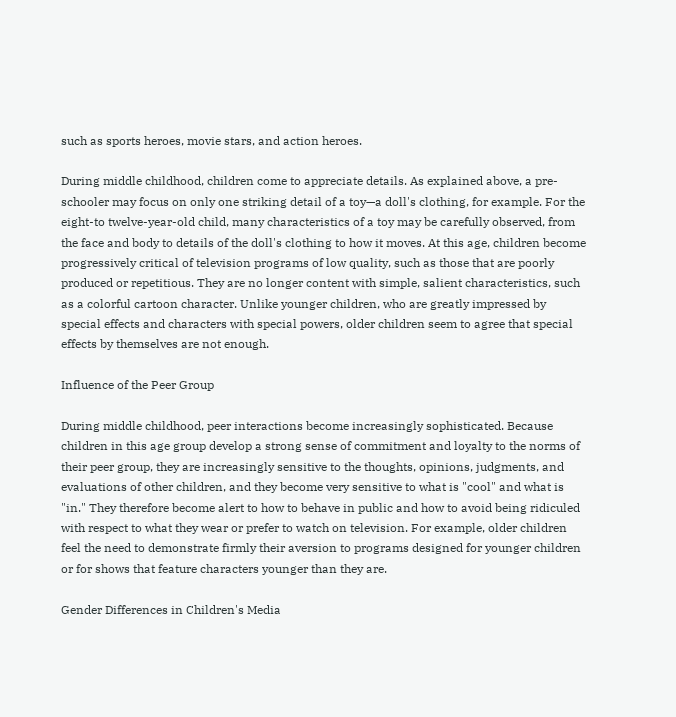such as sports heroes, movie stars, and action heroes.

During middle childhood, children come to appreciate details. As explained above, a pre-schooler may focus on only one striking detail of a toy—a doll's clothing, for example. For the eight-to twelve-year-old child, many characteristics of a toy may be carefully observed, from the face and body to details of the doll's clothing to how it moves. At this age, children become progressively critical of television programs of low quality, such as those that are poorly produced or repetitious. They are no longer content with simple, salient characteristics, such as a colorful cartoon character. Unlike younger children, who are greatly impressed by special effects and characters with special powers, older children seem to agree that special effects by themselves are not enough.

Influence of the Peer Group

During middle childhood, peer interactions become increasingly sophisticated. Because children in this age group develop a strong sense of commitment and loyalty to the norms of their peer group, they are increasingly sensitive to the thoughts, opinions, judgments, and evaluations of other children, and they become very sensitive to what is "cool" and what is "in." They therefore become alert to how to behave in public and how to avoid being ridiculed with respect to what they wear or prefer to watch on television. For example, older children feel the need to demonstrate firmly their aversion to programs designed for younger children or for shows that feature characters younger than they are.

Gender Differences in Children's Media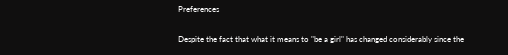Preferences

Despite the fact that what it means to "be a girl" has changed considerably since the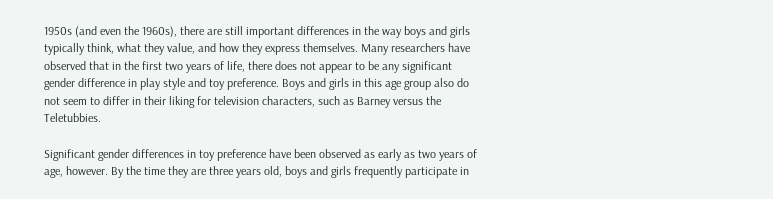1950s (and even the 1960s), there are still important differences in the way boys and girls typically think, what they value, and how they express themselves. Many researchers have observed that in the first two years of life, there does not appear to be any significant gender difference in play style and toy preference. Boys and girls in this age group also do not seem to differ in their liking for television characters, such as Barney versus the Teletubbies.

Significant gender differences in toy preference have been observed as early as two years of age, however. By the time they are three years old, boys and girls frequently participate in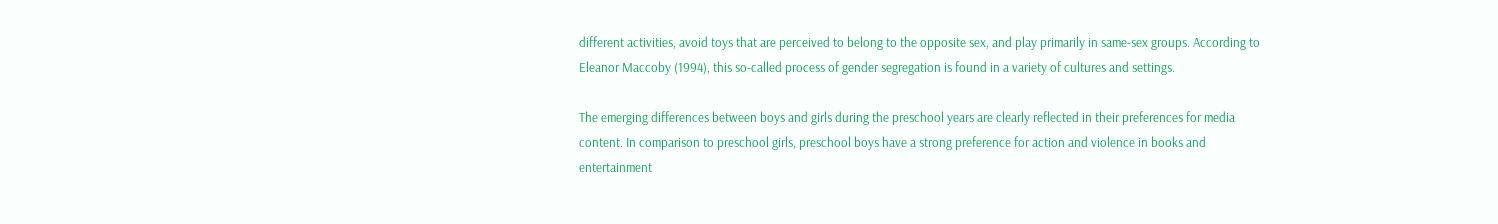different activities, avoid toys that are perceived to belong to the opposite sex, and play primarily in same-sex groups. According to Eleanor Maccoby (1994), this so-called process of gender segregation is found in a variety of cultures and settings.

The emerging differences between boys and girls during the preschool years are clearly reflected in their preferences for media content. In comparison to preschool girls, preschool boys have a strong preference for action and violence in books and entertainment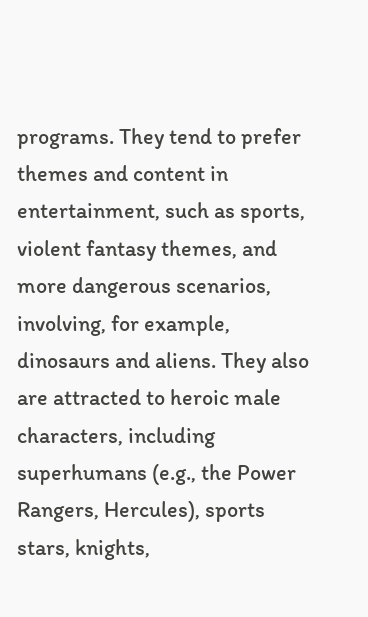programs. They tend to prefer themes and content in entertainment, such as sports, violent fantasy themes, and more dangerous scenarios, involving, for example, dinosaurs and aliens. They also are attracted to heroic male characters, including superhumans (e.g., the Power Rangers, Hercules), sports stars, knights,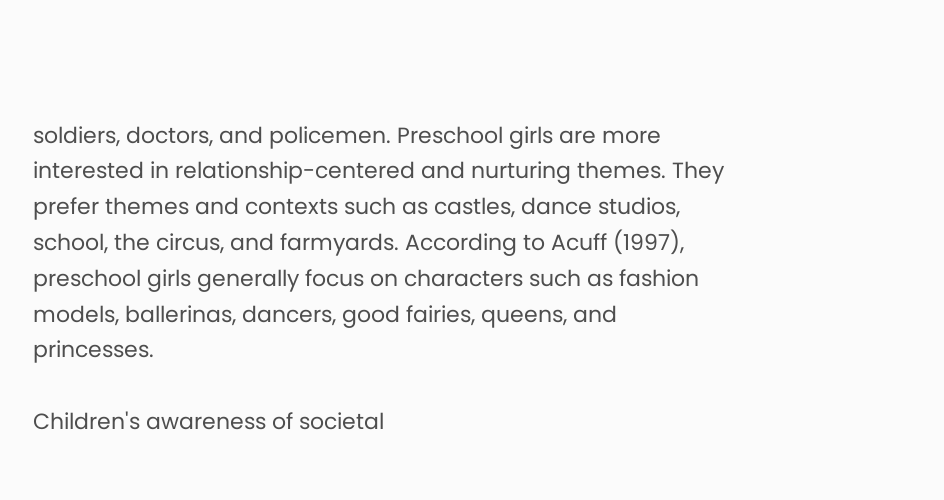soldiers, doctors, and policemen. Preschool girls are more interested in relationship-centered and nurturing themes. They prefer themes and contexts such as castles, dance studios, school, the circus, and farmyards. According to Acuff (1997), preschool girls generally focus on characters such as fashion models, ballerinas, dancers, good fairies, queens, and princesses.

Children's awareness of societal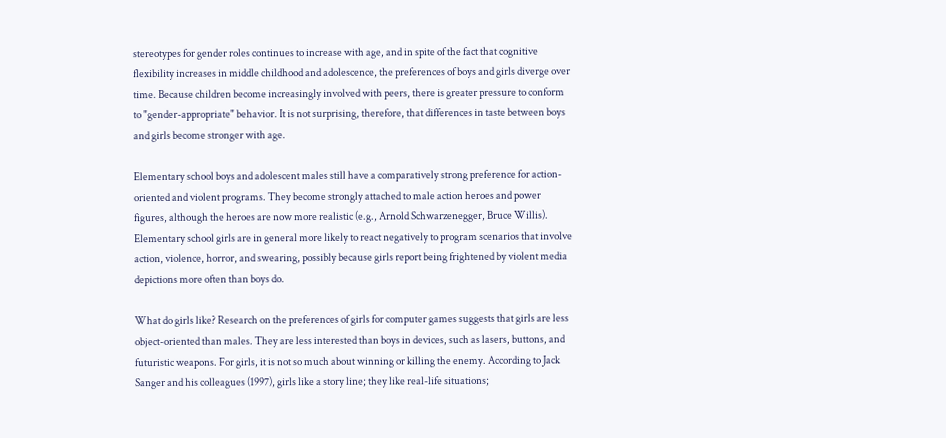stereotypes for gender roles continues to increase with age, and in spite of the fact that cognitive flexibility increases in middle childhood and adolescence, the preferences of boys and girls diverge over time. Because children become increasingly involved with peers, there is greater pressure to conform to "gender-appropriate" behavior. It is not surprising, therefore, that differences in taste between boys and girls become stronger with age.

Elementary school boys and adolescent males still have a comparatively strong preference for action-oriented and violent programs. They become strongly attached to male action heroes and power figures, although the heroes are now more realistic (e.g., Arnold Schwarzenegger, Bruce Willis). Elementary school girls are in general more likely to react negatively to program scenarios that involve action, violence, horror, and swearing, possibly because girls report being frightened by violent media depictions more often than boys do.

What do girls like? Research on the preferences of girls for computer games suggests that girls are less object-oriented than males. They are less interested than boys in devices, such as lasers, buttons, and futuristic weapons. For girls, it is not so much about winning or killing the enemy. According to Jack Sanger and his colleagues (1997), girls like a story line; they like real-life situations;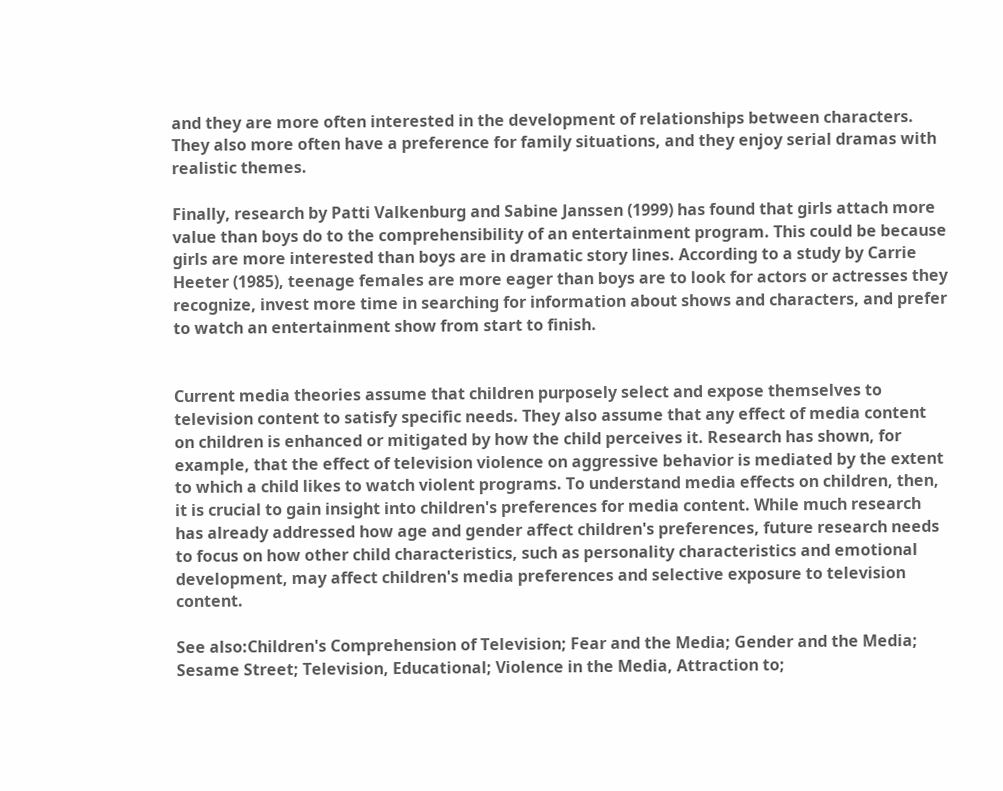and they are more often interested in the development of relationships between characters. They also more often have a preference for family situations, and they enjoy serial dramas with realistic themes.

Finally, research by Patti Valkenburg and Sabine Janssen (1999) has found that girls attach more value than boys do to the comprehensibility of an entertainment program. This could be because girls are more interested than boys are in dramatic story lines. According to a study by Carrie Heeter (1985), teenage females are more eager than boys are to look for actors or actresses they recognize, invest more time in searching for information about shows and characters, and prefer to watch an entertainment show from start to finish.


Current media theories assume that children purposely select and expose themselves to television content to satisfy specific needs. They also assume that any effect of media content on children is enhanced or mitigated by how the child perceives it. Research has shown, for example, that the effect of television violence on aggressive behavior is mediated by the extent to which a child likes to watch violent programs. To understand media effects on children, then, it is crucial to gain insight into children's preferences for media content. While much research has already addressed how age and gender affect children's preferences, future research needs to focus on how other child characteristics, such as personality characteristics and emotional development, may affect children's media preferences and selective exposure to television content.

See also:Children's Comprehension of Television; Fear and the Media; Gender and the Media; Sesame Street; Television, Educational; Violence in the Media, Attraction to;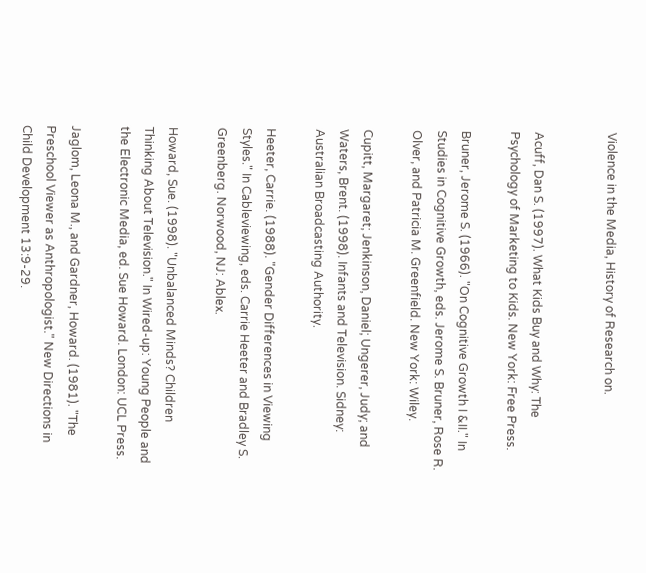Violence in the Media, History of Research on.


Acuff, Dan S. (1997). What Kids Buy and Why: The Psychology of Marketing to Kids. New York: Free Press.

Bruner, Jerome S. (1966). "On Cognitive Growth I &II." In Studies in Cognitive Growth, eds. Jerome S. Bruner, Rose R. Olver, and Patricia M. Greenfield. New York: Wiley.

Cupitt, Margaret; Jenkinson, Daniel; Ungerer, Judy; and Waters, Brent. (1998). Infants and Television. Sidney: Australian Broadcasting Authority.

Heeter, Carrie. (1988). "Gender Differences in Viewing Styles." In Cableviewing, eds. Carrie Heeter and Bradley S. Greenberg. Norwood, NJ: Ablex.

Howard, Sue. (1998). "Unbalanced Minds? Children Thinking About Television." In Wired-up: Young People and the Electronic Media, ed. Sue Howard. London: UCL Press.

Jaglom, Leona M., and Gardner, Howard. (1981). "The Preschool Viewer as Anthropologist." New Directions in Child Development 13:9-29.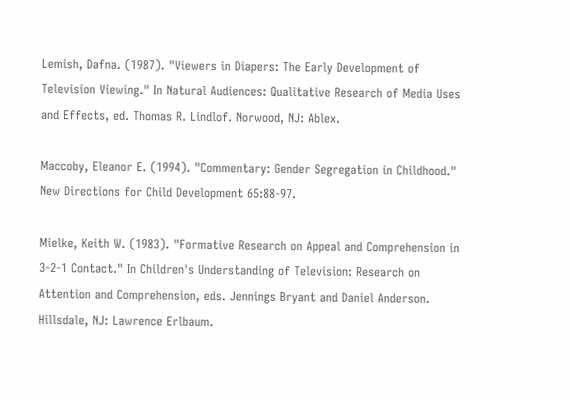Lemish, Dafna. (1987). "Viewers in Diapers: The Early Development of Television Viewing." In Natural Audiences: Qualitative Research of Media Uses and Effects, ed. Thomas R. Lindlof. Norwood, NJ: Ablex.

Maccoby, Eleanor E. (1994). "Commentary: Gender Segregation in Childhood." New Directions for Child Development 65:88-97.

Mielke, Keith W. (1983). "Formative Research on Appeal and Comprehension in 3-2-1 Contact." In Children's Understanding of Television: Research on Attention and Comprehension, eds. Jennings Bryant and Daniel Anderson. Hillsdale, NJ: Lawrence Erlbaum.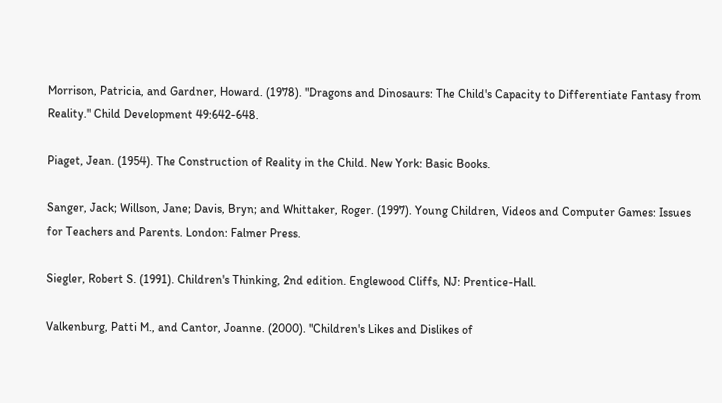Morrison, Patricia, and Gardner, Howard. (1978). "Dragons and Dinosaurs: The Child's Capacity to Differentiate Fantasy from Reality." Child Development 49:642-648.

Piaget, Jean. (1954). The Construction of Reality in the Child. New York: Basic Books.

Sanger, Jack; Willson, Jane; Davis, Bryn; and Whittaker, Roger. (1997). Young Children, Videos and Computer Games: Issues for Teachers and Parents. London: Falmer Press.

Siegler, Robert S. (1991). Children's Thinking, 2nd edition. Englewood Cliffs, NJ: Prentice-Hall.

Valkenburg, Patti M., and Cantor, Joanne. (2000). "Children's Likes and Dislikes of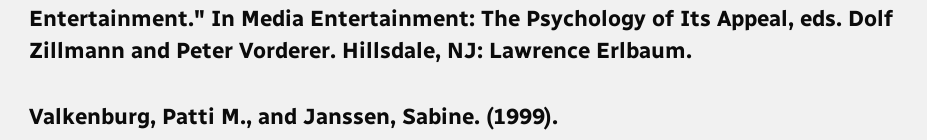Entertainment." In Media Entertainment: The Psychology of Its Appeal, eds. Dolf Zillmann and Peter Vorderer. Hillsdale, NJ: Lawrence Erlbaum.

Valkenburg, Patti M., and Janssen, Sabine. (1999).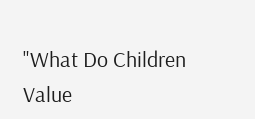"What Do Children Value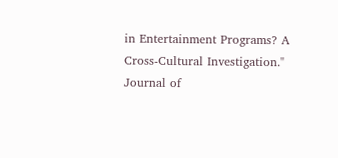in Entertainment Programs? A Cross-Cultural Investigation." Journal of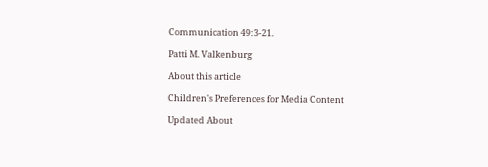Communication 49:3-21.

Patti M. Valkenburg

About this article

Children's Preferences for Media Content

Updated About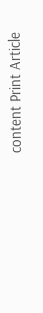content Print Article